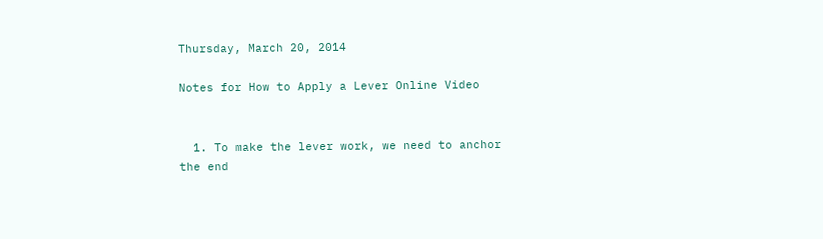Thursday, March 20, 2014

Notes for How to Apply a Lever Online Video


  1. To make the lever work, we need to anchor the end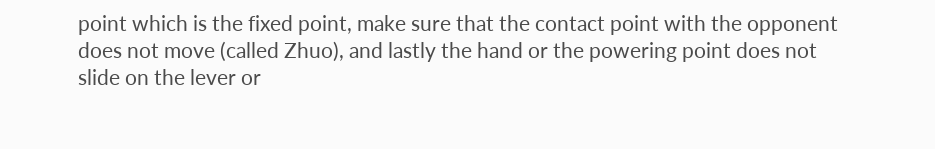point which is the fixed point, make sure that the contact point with the opponent does not move (called Zhuo), and lastly the hand or the powering point does not slide on the lever or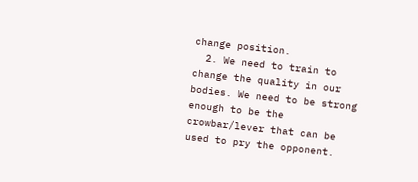change position.
  2. We need to train to change the quality in our bodies. We need to be strong enough to be the crowbar/lever that can be used to pry the opponent.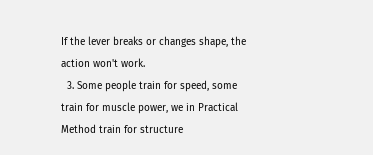If the lever breaks or changes shape, the action won't work.
  3. Some people train for speed, some train for muscle power, we in Practical Method train for structure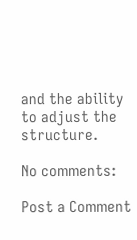and the ability to adjust the structure.

No comments:

Post a Comment